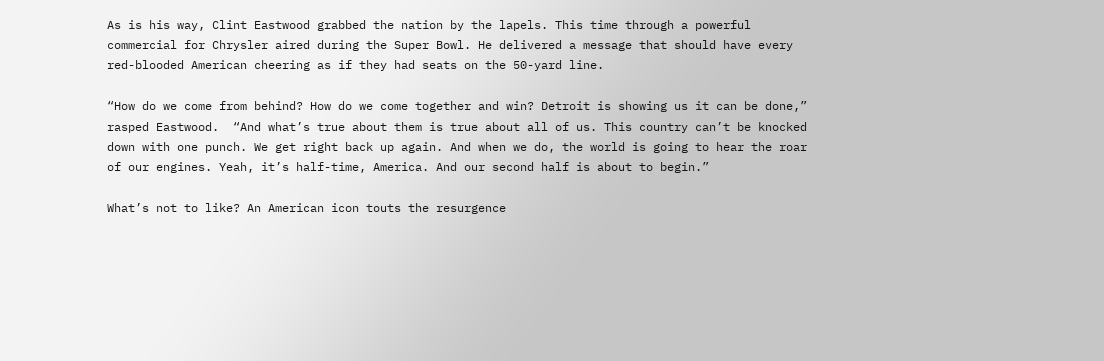As is his way, Clint Eastwood grabbed the nation by the lapels. This time through a powerful commercial for Chrysler aired during the Super Bowl. He delivered a message that should have every red-blooded American cheering as if they had seats on the 50-yard line.

“How do we come from behind? How do we come together and win? Detroit is showing us it can be done,” rasped Eastwood.  “And what’s true about them is true about all of us. This country can’t be knocked down with one punch. We get right back up again. And when we do, the world is going to hear the roar of our engines. Yeah, it’s half-time, America. And our second half is about to begin.”

What’s not to like? An American icon touts the resurgence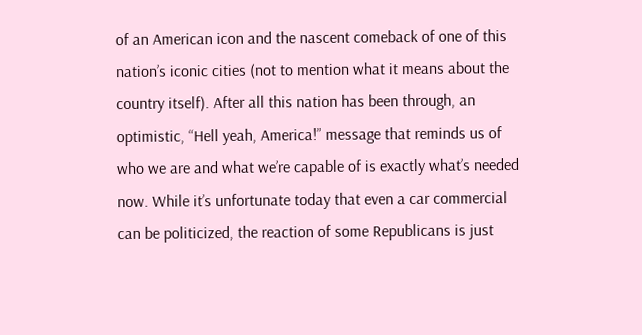of an American icon and the nascent comeback of one of this nation’s iconic cities (not to mention what it means about the country itself). After all this nation has been through, an optimistic, “Hell yeah, America!” message that reminds us of who we are and what we’re capable of is exactly what’s needed now. While it’s unfortunate today that even a car commercial can be politicized, the reaction of some Republicans is just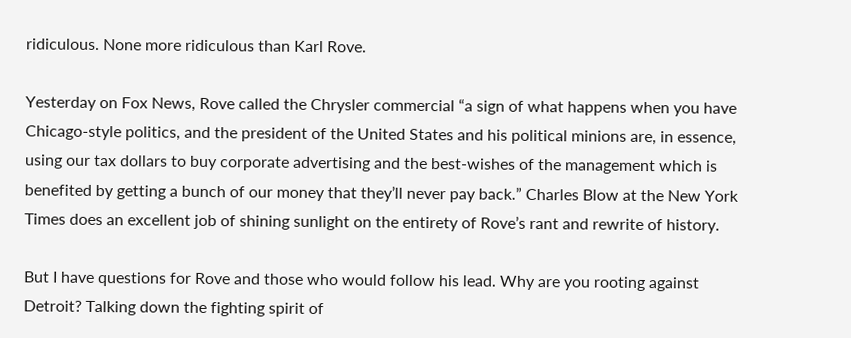ridiculous. None more ridiculous than Karl Rove.

Yesterday on Fox News, Rove called the Chrysler commercial “a sign of what happens when you have Chicago-style politics, and the president of the United States and his political minions are, in essence, using our tax dollars to buy corporate advertising and the best-wishes of the management which is benefited by getting a bunch of our money that they’ll never pay back.” Charles Blow at the New York Times does an excellent job of shining sunlight on the entirety of Rove’s rant and rewrite of history.

But I have questions for Rove and those who would follow his lead. Why are you rooting against Detroit? Talking down the fighting spirit of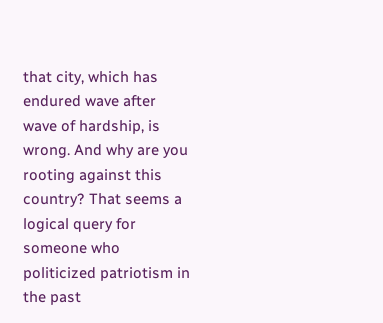that city, which has endured wave after wave of hardship, is wrong. And why are you rooting against this country? That seems a logical query for someone who politicized patriotism in the past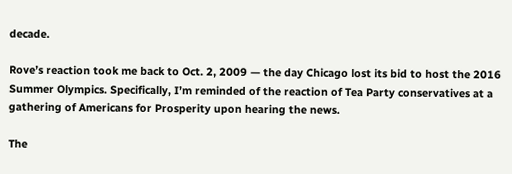decade.

Rove’s reaction took me back to Oct. 2, 2009 — the day Chicago lost its bid to host the 2016 Summer Olympics. Specifically, I’m reminded of the reaction of Tea Party conservatives at a gathering of Americans for Prosperity upon hearing the news.

The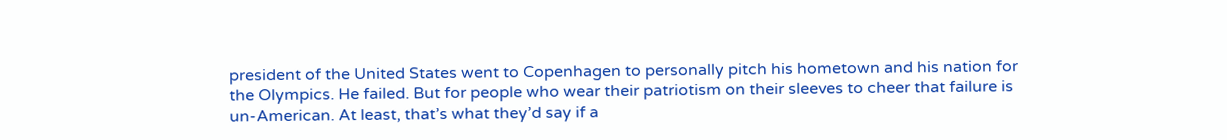president of the United States went to Copenhagen to personally pitch his hometown and his nation for the Olympics. He failed. But for people who wear their patriotism on their sleeves to cheer that failure is un-American. At least, that’s what they’d say if a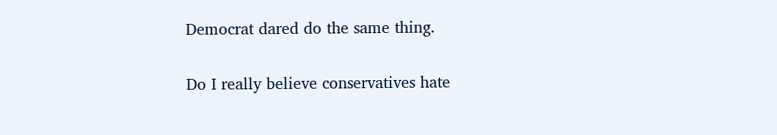Democrat dared do the same thing.

Do I really believe conservatives hate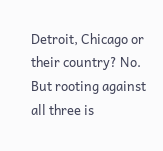Detroit, Chicago or their country? No. But rooting against all three is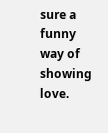sure a funny way of showing love.